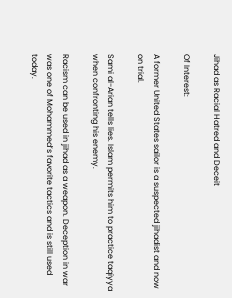Jihad as Racial Hatred and Deceit

Of Interest:

A former United States sailor is a suspected jihadist and now on trial.

Sami al-Arian tells lies. Islam permits him to practice taqiyya when confronting his enemy.

Racism can be used in jihad as a weapon. Deception in war was one of Mohammed’s favorite tactics and is still used today.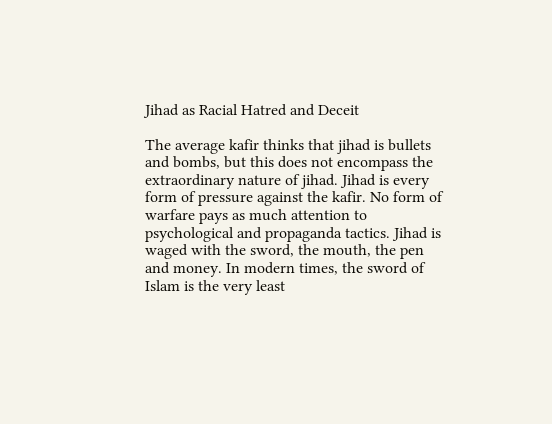Jihad as Racial Hatred and Deceit

The average kafir thinks that jihad is bullets and bombs, but this does not encompass the extraordinary nature of jihad. Jihad is every form of pressure against the kafir. No form of warfare pays as much attention to psychological and propaganda tactics. Jihad is waged with the sword, the mouth, the pen and money. In modern times, the sword of Islam is the very least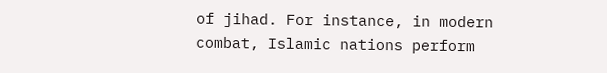of jihad. For instance, in modern combat, Islamic nations perform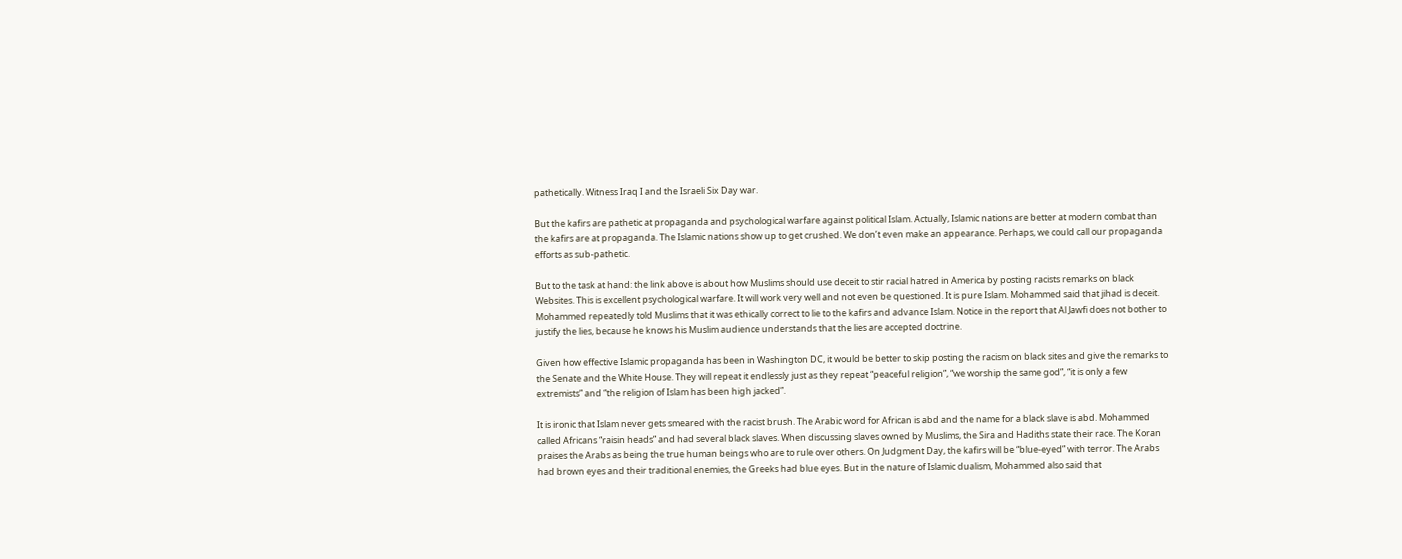pathetically. Witness Iraq I and the Israeli Six Day war.

But the kafirs are pathetic at propaganda and psychological warfare against political Islam. Actually, Islamic nations are better at modern combat than the kafirs are at propaganda. The Islamic nations show up to get crushed. We don’t even make an appearance. Perhaps, we could call our propaganda efforts as sub-pathetic.

But to the task at hand: the link above is about how Muslims should use deceit to stir racial hatred in America by posting racists remarks on black Websites. This is excellent psychological warfare. It will work very well and not even be questioned. It is pure Islam. Mohammed said that jihad is deceit. Mohammed repeatedly told Muslims that it was ethically correct to lie to the kafirs and advance Islam. Notice in the report that Al Jawfi does not bother to justify the lies, because he knows his Muslim audience understands that the lies are accepted doctrine.

Given how effective Islamic propaganda has been in Washington DC, it would be better to skip posting the racism on black sites and give the remarks to the Senate and the White House. They will repeat it endlessly just as they repeat “peaceful religion”, “we worship the same god”, “it is only a few extremists” and “the religion of Islam has been high jacked”.

It is ironic that Islam never gets smeared with the racist brush. The Arabic word for African is abd and the name for a black slave is abd. Mohammed called Africans “raisin heads” and had several black slaves. When discussing slaves owned by Muslims, the Sira and Hadiths state their race. The Koran praises the Arabs as being the true human beings who are to rule over others. On Judgment Day, the kafirs will be “blue-eyed” with terror. The Arabs had brown eyes and their traditional enemies, the Greeks had blue eyes. But in the nature of Islamic dualism, Mohammed also said that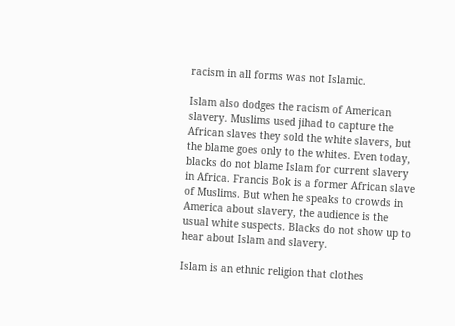racism in all forms was not Islamic.

Islam also dodges the racism of American slavery. Muslims used jihad to capture the African slaves they sold the white slavers, but the blame goes only to the whites. Even today, blacks do not blame Islam for current slavery in Africa. Francis Bok is a former African slave of Muslims. But when he speaks to crowds in America about slavery, the audience is the usual white suspects. Blacks do not show up to hear about Islam and slavery.

Islam is an ethnic religion that clothes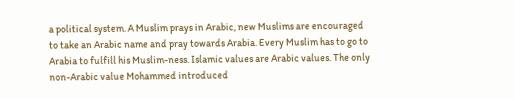a political system. A Muslim prays in Arabic, new Muslims are encouraged to take an Arabic name and pray towards Arabia. Every Muslim has to go to Arabia to fulfill his Muslim-ness. Islamic values are Arabic values. The only non-Arabic value Mohammed introduced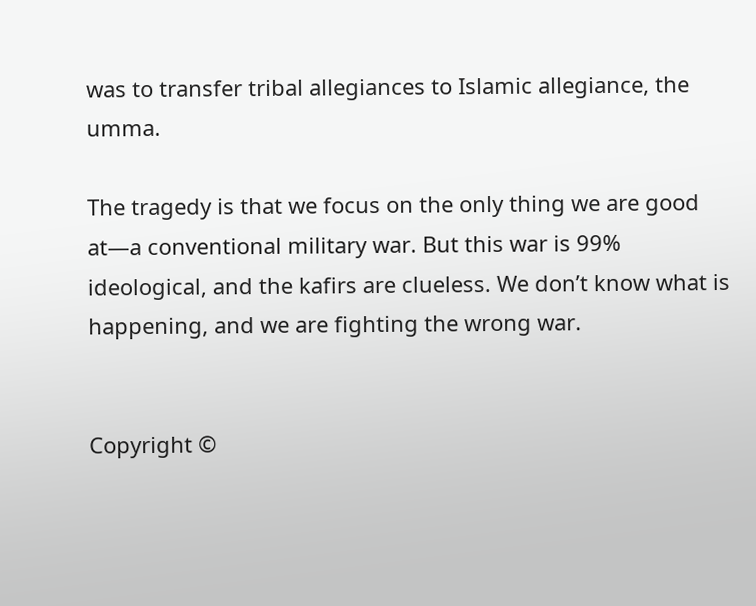was to transfer tribal allegiances to Islamic allegiance, the umma.

The tragedy is that we focus on the only thing we are good at—a conventional military war. But this war is 99% ideological, and the kafirs are clueless. We don’t know what is happening, and we are fighting the wrong war.


Copyright ©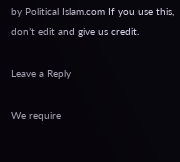by Political Islam.com If you use this, don’t edit and give us credit.

Leave a Reply

We require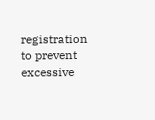registration to prevent excessive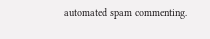automated spam commenting.